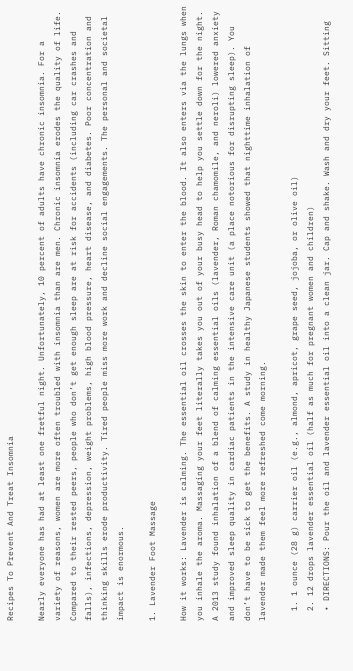Recipes To Prevent And Treat Insomnia

Nearly everyone has had at least one fretful night. Unfortunately, 10 percent of adults have chronic insomnia. For a variety of reasons, women are more often troubled with insomnia than are men. Chronic insomnia erodes the quality of life. Compared to their rested peers, people who don’t get enough sleep are at risk for accidents (including car crashes and falls), infections, depression, weight problems, high blood pressure, heart disease, and diabetes. Poor concentration and thinking skills erode productivity. Tired people miss more work and decline social engagements. The personal and societal impact is enormous.

1. Lavender Foot Massage

How it works: Lavender is calming. The essential oil crosses the skin to enter the blood. It also enters via the lungs when you inhale the aroma. Massaging your feet literally takes you out of your busy head to help you settle down for the night. A 2013 study found inhalation of a blend of calming essential oils (lavender, Roman chamomile, and neroli) lowered anxiety and improved sleep quality in cardiac patients in the intensive care unit (a place notorious for disrupting sleep). You don’t have to be sick to get the benefits. A study in healthy Japanese students showed that nighttime inhalation of lavender made them feel more refreshed come morning.

  1. 1 ounce (28 g) carrier oil (e.g., almond, apricot, grape seed, jojoba, or olive oil)
  2. 12 drops lavender essential oil (half as much for pregnant women and children)
  • DIRECTIONS: Pour the oil and lavender essential oil into a clean jar. Cap and shake. Wash and dry your feet. Sitting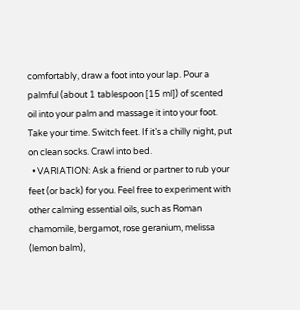comfortably, draw a foot into your lap. Pour a palmful (about 1 tablespoon [15 ml]) of scented oil into your palm and massage it into your foot. Take your time. Switch feet. If it’s a chilly night, put on clean socks. Crawl into bed.
  • VARIATION: Ask a friend or partner to rub your feet (or back) for you. Feel free to experiment with other calming essential oils, such as Roman chamomile, bergamot, rose geranium, melissa (lemon balm),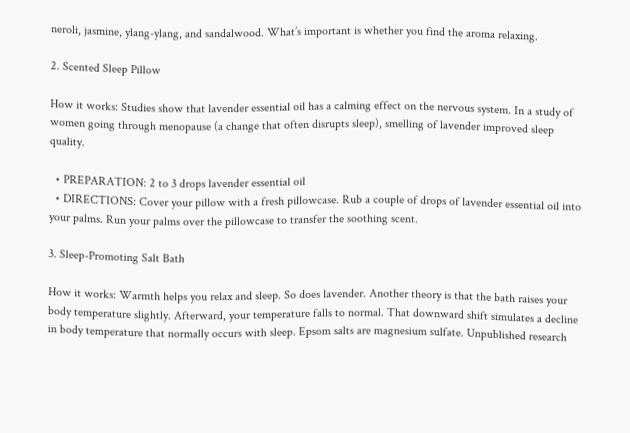neroli, jasmine, ylang-ylang, and sandalwood. What’s important is whether you find the aroma relaxing.

2. Scented Sleep Pillow

How it works: Studies show that lavender essential oil has a calming effect on the nervous system. In a study of women going through menopause (a change that often disrupts sleep), smelling of lavender improved sleep quality.

  • PREPARATION: 2 to 3 drops lavender essential oil
  • DIRECTIONS: Cover your pillow with a fresh pillowcase. Rub a couple of drops of lavender essential oil into your palms. Run your palms over the pillowcase to transfer the soothing scent.

3. Sleep-Promoting Salt Bath

How it works: Warmth helps you relax and sleep. So does lavender. Another theory is that the bath raises your body temperature slightly. Afterward, your temperature falls to normal. That downward shift simulates a decline in body temperature that normally occurs with sleep. Epsom salts are magnesium sulfate. Unpublished research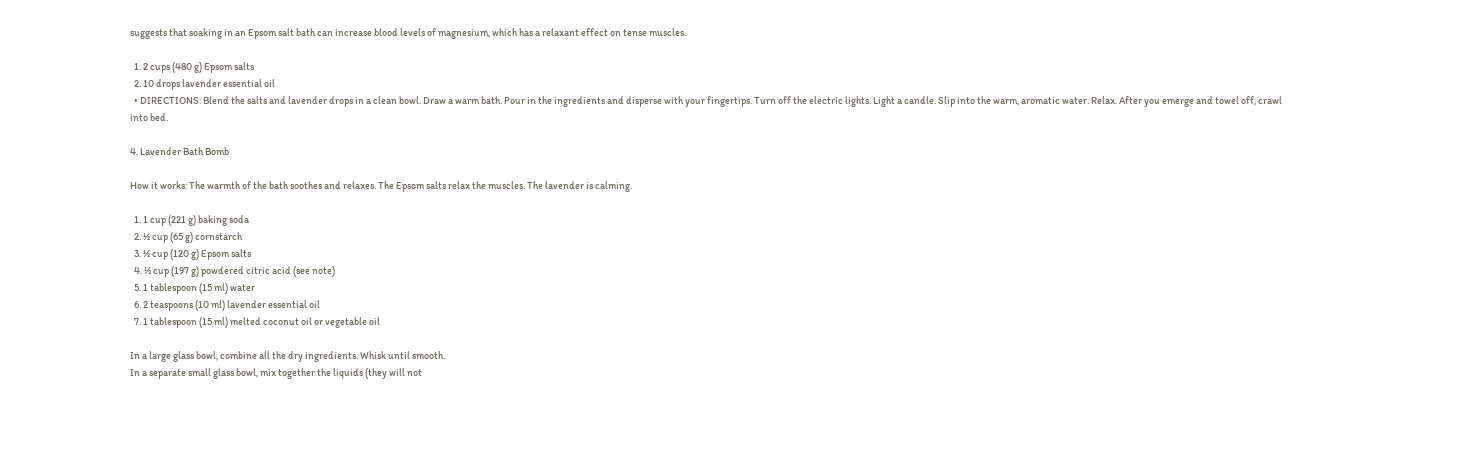suggests that soaking in an Epsom salt bath can increase blood levels of magnesium, which has a relaxant effect on tense muscles.

  1. 2 cups (480 g) Epsom salts
  2. 10 drops lavender essential oil
  • DIRECTIONS: Blend the salts and lavender drops in a clean bowl. Draw a warm bath. Pour in the ingredients and disperse with your fingertips. Turn off the electric lights. Light a candle. Slip into the warm, aromatic water. Relax. After you emerge and towel off, crawl into bed.

4. Lavender Bath Bomb

How it works: The warmth of the bath soothes and relaxes. The Epsom salts relax the muscles. The lavender is calming.

  1. 1 cup (221 g) baking soda
  2. ½ cup (65 g) cornstarch
  3. ½ cup (120 g) Epsom salts
  4. ½ cup (197 g) powdered citric acid (see note)
  5. 1 tablespoon (15 ml) water
  6. 2 teaspoons (10 ml) lavender essential oil
  7. 1 tablespoon (15 ml) melted coconut oil or vegetable oil

In a large glass bowl, combine all the dry ingredients. Whisk until smooth.
In a separate small glass bowl, mix together the liquids (they will not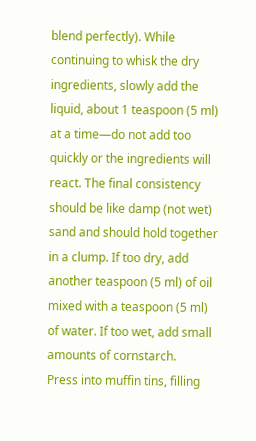blend perfectly). While continuing to whisk the dry ingredients, slowly add the liquid, about 1 teaspoon (5 ml) at a time—do not add too quickly or the ingredients will react. The final consistency should be like damp (not wet) sand and should hold together in a clump. If too dry, add another teaspoon (5 ml) of oil mixed with a teaspoon (5 ml) of water. If too wet, add small amounts of cornstarch.
Press into muffin tins, filling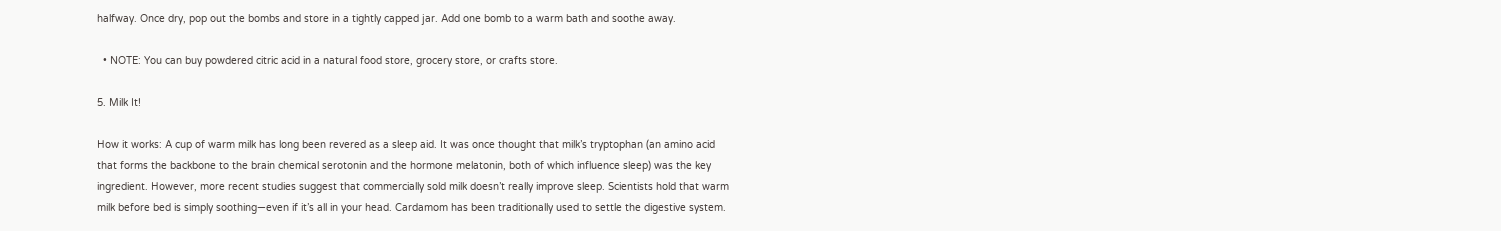halfway. Once dry, pop out the bombs and store in a tightly capped jar. Add one bomb to a warm bath and soothe away.

  • NOTE: You can buy powdered citric acid in a natural food store, grocery store, or crafts store.

5. Milk It!

How it works: A cup of warm milk has long been revered as a sleep aid. It was once thought that milk’s tryptophan (an amino acid that forms the backbone to the brain chemical serotonin and the hormone melatonin, both of which influence sleep) was the key ingredient. However, more recent studies suggest that commercially sold milk doesn’t really improve sleep. Scientists hold that warm milk before bed is simply soothing—even if it’s all in your head. Cardamom has been traditionally used to settle the digestive system.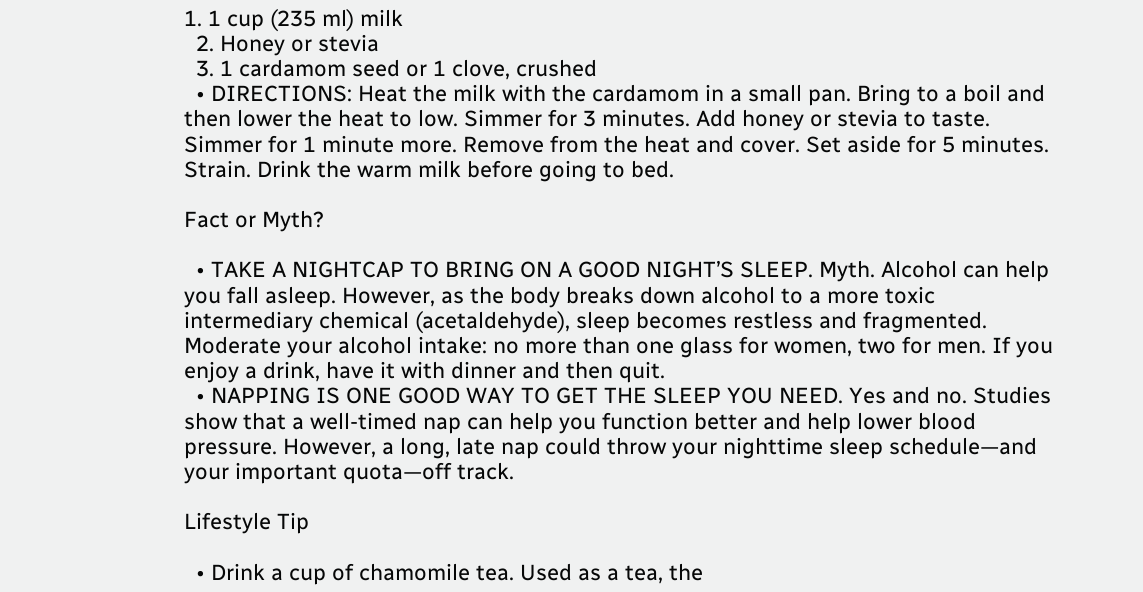1. 1 cup (235 ml) milk
  2. Honey or stevia
  3. 1 cardamom seed or 1 clove, crushed
  • DIRECTIONS: Heat the milk with the cardamom in a small pan. Bring to a boil and then lower the heat to low. Simmer for 3 minutes. Add honey or stevia to taste. Simmer for 1 minute more. Remove from the heat and cover. Set aside for 5 minutes. Strain. Drink the warm milk before going to bed.

Fact or Myth?

  • TAKE A NIGHTCAP TO BRING ON A GOOD NIGHT’S SLEEP. Myth. Alcohol can help you fall asleep. However, as the body breaks down alcohol to a more toxic intermediary chemical (acetaldehyde), sleep becomes restless and fragmented. Moderate your alcohol intake: no more than one glass for women, two for men. If you enjoy a drink, have it with dinner and then quit.
  • NAPPING IS ONE GOOD WAY TO GET THE SLEEP YOU NEED. Yes and no. Studies show that a well-timed nap can help you function better and help lower blood pressure. However, a long, late nap could throw your nighttime sleep schedule—and your important quota—off track.

Lifestyle Tip

  • Drink a cup of chamomile tea. Used as a tea, the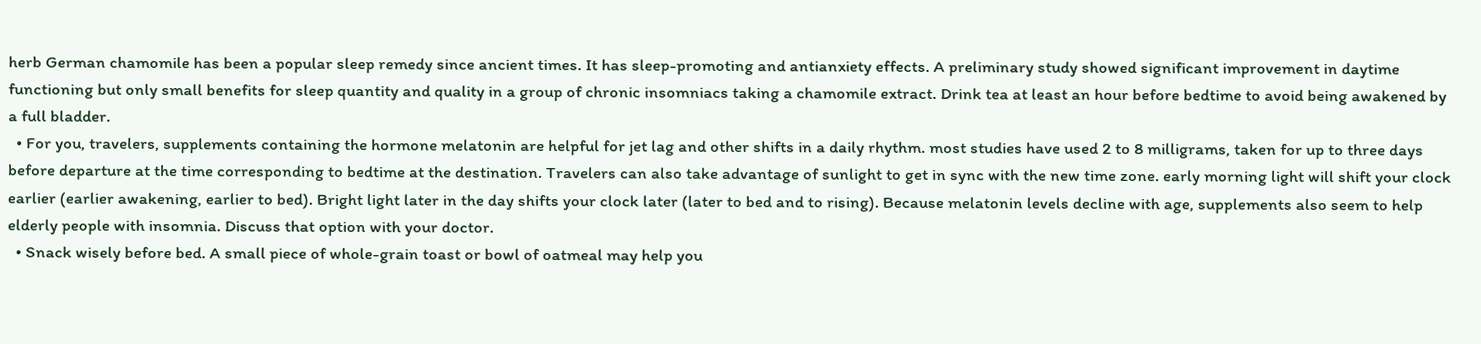herb German chamomile has been a popular sleep remedy since ancient times. It has sleep-promoting and antianxiety effects. A preliminary study showed significant improvement in daytime functioning but only small benefits for sleep quantity and quality in a group of chronic insomniacs taking a chamomile extract. Drink tea at least an hour before bedtime to avoid being awakened by a full bladder.
  • For you, travelers, supplements containing the hormone melatonin are helpful for jet lag and other shifts in a daily rhythm. most studies have used 2 to 8 milligrams, taken for up to three days before departure at the time corresponding to bedtime at the destination. Travelers can also take advantage of sunlight to get in sync with the new time zone. early morning light will shift your clock earlier (earlier awakening, earlier to bed). Bright light later in the day shifts your clock later (later to bed and to rising). Because melatonin levels decline with age, supplements also seem to help elderly people with insomnia. Discuss that option with your doctor.
  • Snack wisely before bed. A small piece of whole-grain toast or bowl of oatmeal may help you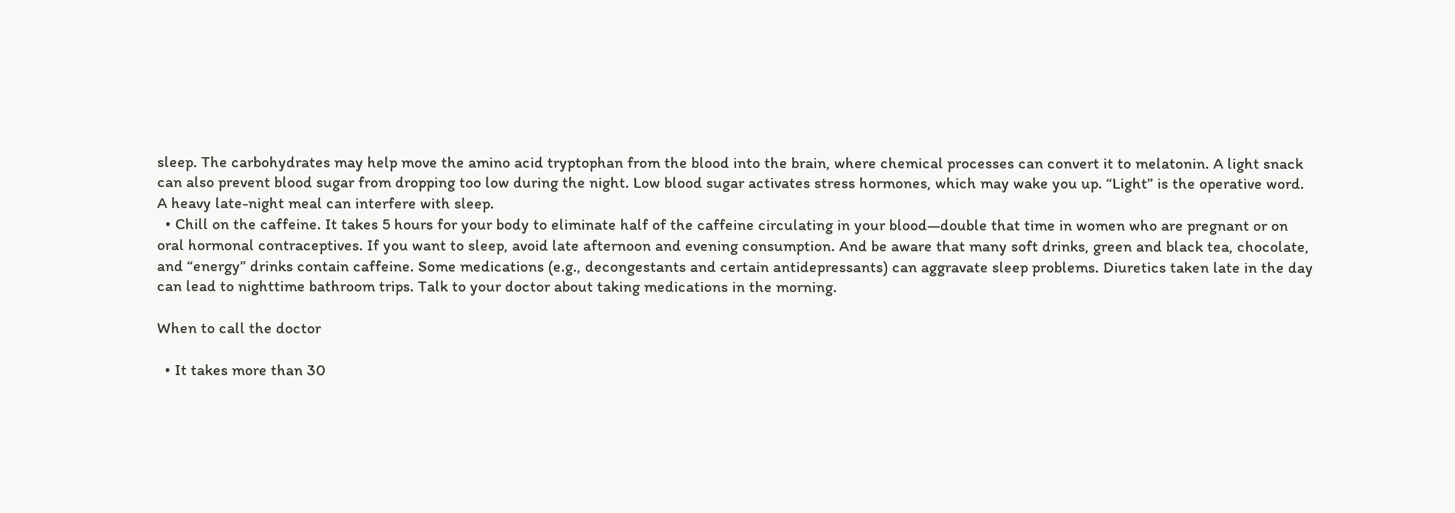sleep. The carbohydrates may help move the amino acid tryptophan from the blood into the brain, where chemical processes can convert it to melatonin. A light snack can also prevent blood sugar from dropping too low during the night. Low blood sugar activates stress hormones, which may wake you up. “Light” is the operative word. A heavy late-night meal can interfere with sleep.
  • Chill on the caffeine. It takes 5 hours for your body to eliminate half of the caffeine circulating in your blood—double that time in women who are pregnant or on oral hormonal contraceptives. If you want to sleep, avoid late afternoon and evening consumption. And be aware that many soft drinks, green and black tea, chocolate, and “energy” drinks contain caffeine. Some medications (e.g., decongestants and certain antidepressants) can aggravate sleep problems. Diuretics taken late in the day can lead to nighttime bathroom trips. Talk to your doctor about taking medications in the morning.

When to call the doctor

  • It takes more than 30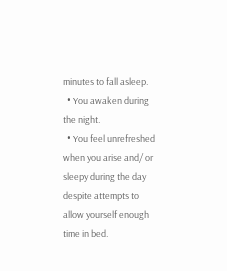minutes to fall asleep.
  • You awaken during the night.
  • You feel unrefreshed when you arise and/ or sleepy during the day despite attempts to allow yourself enough time in bed.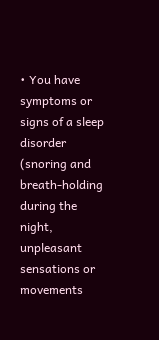• You have symptoms or signs of a sleep disorder (snoring and breath-holding during the night, unpleasant sensations or movements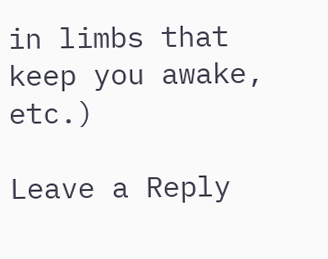in limbs that keep you awake, etc.)

Leave a Reply